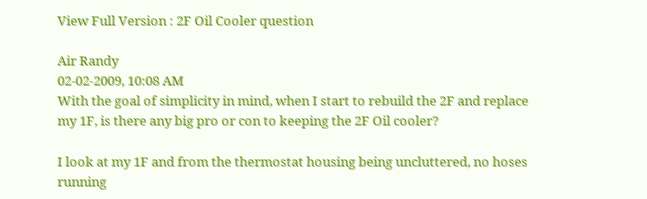View Full Version : 2F Oil Cooler question

Air Randy
02-02-2009, 10:08 AM
With the goal of simplicity in mind, when I start to rebuild the 2F and replace my 1F, is there any big pro or con to keeping the 2F Oil cooler?

I look at my 1F and from the thermostat housing being uncluttered, no hoses running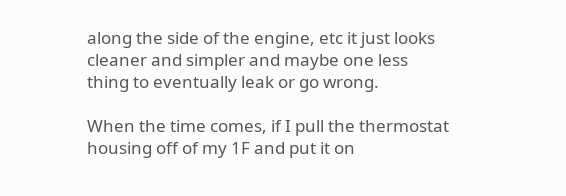along the side of the engine, etc it just looks cleaner and simpler and maybe one less thing to eventually leak or go wrong.

When the time comes, if I pull the thermostat housing off of my 1F and put it on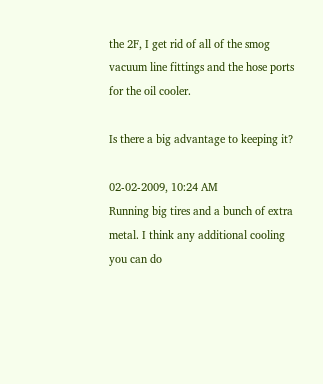the 2F, I get rid of all of the smog vacuum line fittings and the hose ports for the oil cooler.

Is there a big advantage to keeping it?

02-02-2009, 10:24 AM
Running big tires and a bunch of extra metal. I think any additional cooling you can do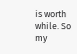is worth while. So my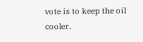vote is to keep the oil cooler.